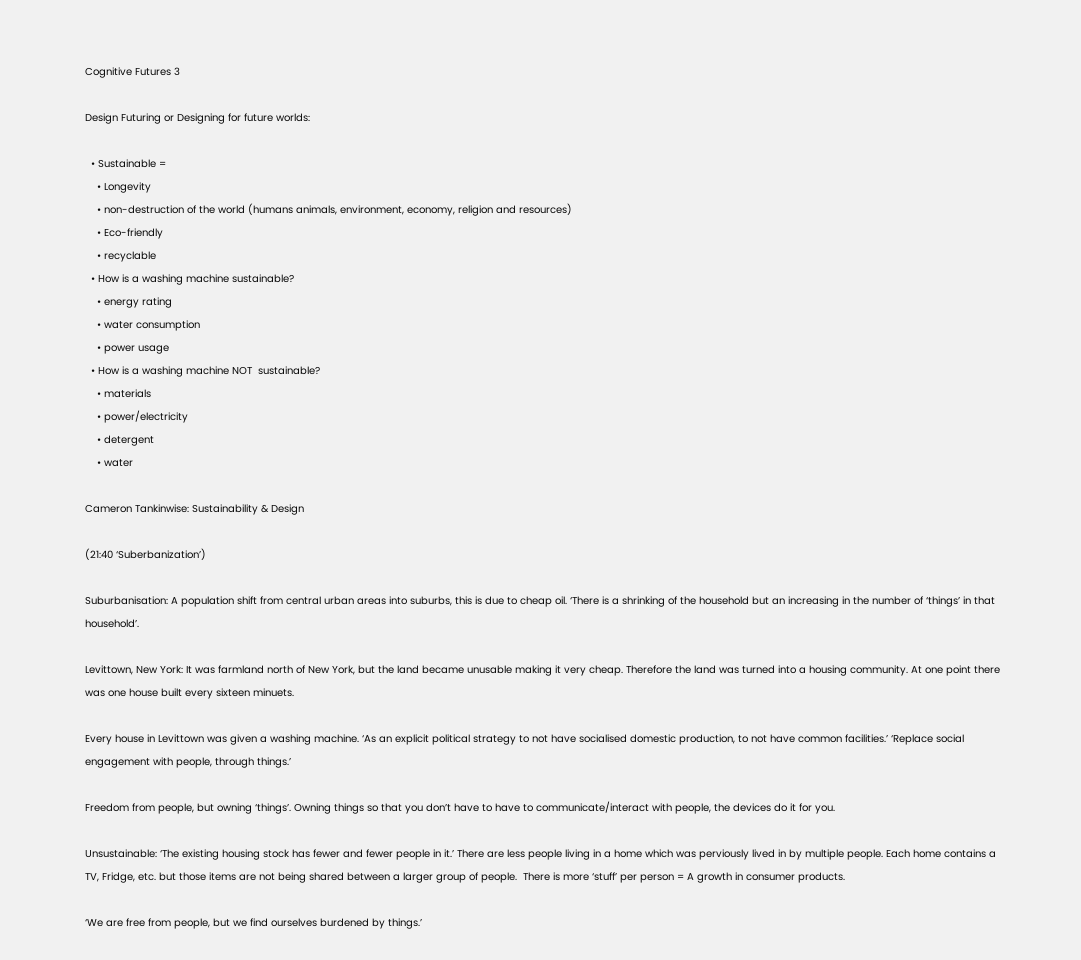Cognitive Futures 3

Design Futuring or Designing for future worlds:

  • Sustainable =
    • Longevity
    • non-destruction of the world (humans animals, environment, economy, religion and resources)
    • Eco-friendly
    • recyclable
  • How is a washing machine sustainable?
    • energy rating
    • water consumption
    • power usage
  • How is a washing machine NOT  sustainable?
    • materials
    • power/electricity
    • detergent
    • water

Cameron Tankinwise: Sustainability & Design

(21:40 ‘Suberbanization’)

Suburbanisation: A population shift from central urban areas into suburbs, this is due to cheap oil. ‘There is a shrinking of the household but an increasing in the number of ‘things’ in that household’.

Levittown, New York: It was farmland north of New York, but the land became unusable making it very cheap. Therefore the land was turned into a housing community. At one point there was one house built every sixteen minuets.

Every house in Levittown was given a washing machine. ‘As an explicit political strategy to not have socialised domestic production, to not have common facilities.’ ‘Replace social engagement with people, through things.’

Freedom from people, but owning ‘things’. Owning things so that you don’t have to have to communicate/interact with people, the devices do it for you.

Unsustainable: ‘The existing housing stock has fewer and fewer people in it.’ There are less people living in a home which was perviously lived in by multiple people. Each home contains a TV, Fridge, etc. but those items are not being shared between a larger group of people.  There is more ‘stuff’ per person = A growth in consumer products.

‘We are free from people, but we find ourselves burdened by things.’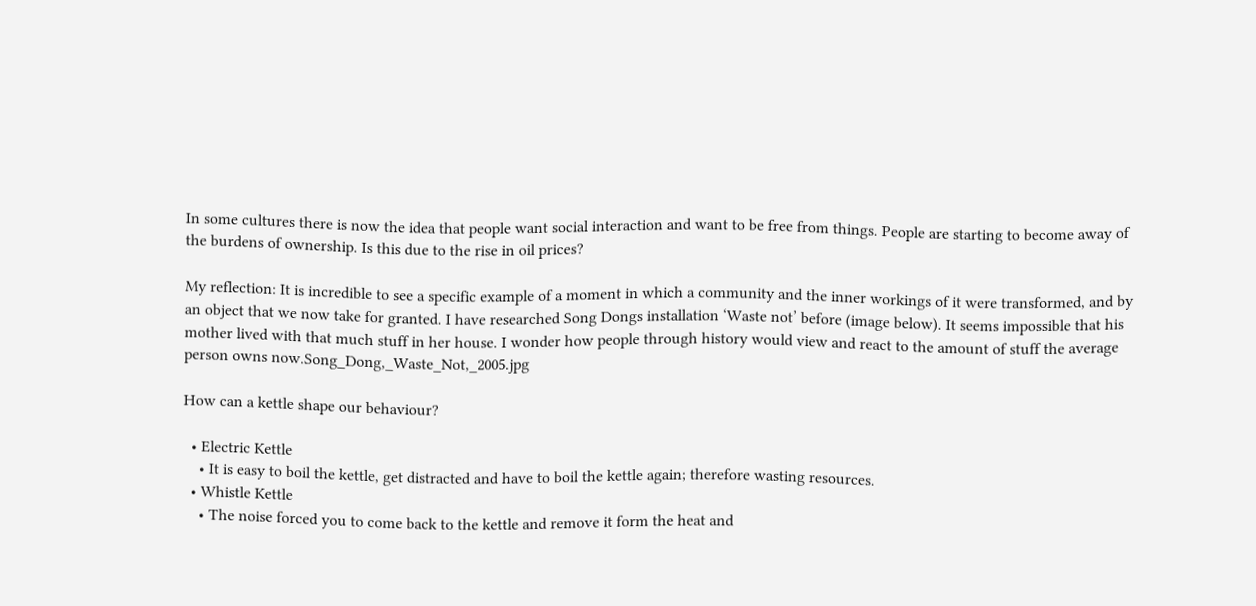In some cultures there is now the idea that people want social interaction and want to be free from things. People are starting to become away of the burdens of ownership. Is this due to the rise in oil prices?

My reflection: It is incredible to see a specific example of a moment in which a community and the inner workings of it were transformed, and by an object that we now take for granted. I have researched Song Dongs installation ‘Waste not’ before (image below). It seems impossible that his mother lived with that much stuff in her house. I wonder how people through history would view and react to the amount of stuff the average person owns now.Song_Dong,_Waste_Not,_2005.jpg

How can a kettle shape our behaviour?

  • Electric Kettle
    • It is easy to boil the kettle, get distracted and have to boil the kettle again; therefore wasting resources.
  • Whistle Kettle
    • The noise forced you to come back to the kettle and remove it form the heat and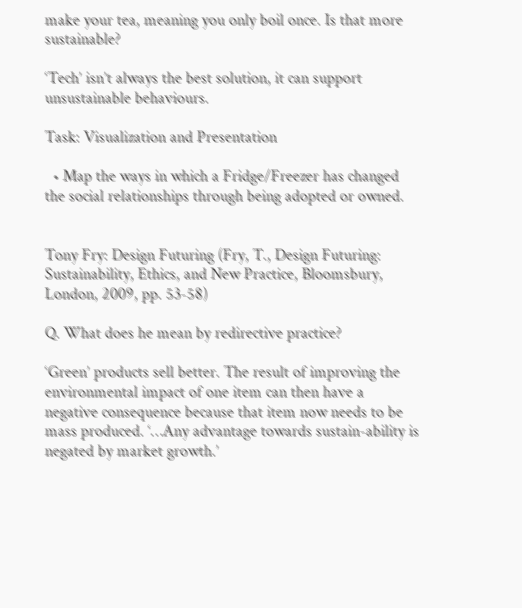make your tea, meaning you only boil once. Is that more sustainable?

‘Tech’ isn’t always the best solution, it can support unsustainable behaviours.

Task: Visualization and Presentation

  • Map the ways in which a Fridge/Freezer has changed the social relationships through being adopted or owned.


Tony Fry: Design Futuring (Fry, T., Design Futuring: Sustainability, Ethics, and New Practice, Bloomsbury, London, 2009, pp. 53-58)

Q. What does he mean by redirective practice?

‘Green’ products sell better. The result of improving the environmental impact of one item can then have a negative consequence because that item now needs to be mass produced. ‘…Any advantage towards sustain-ability is negated by market growth.’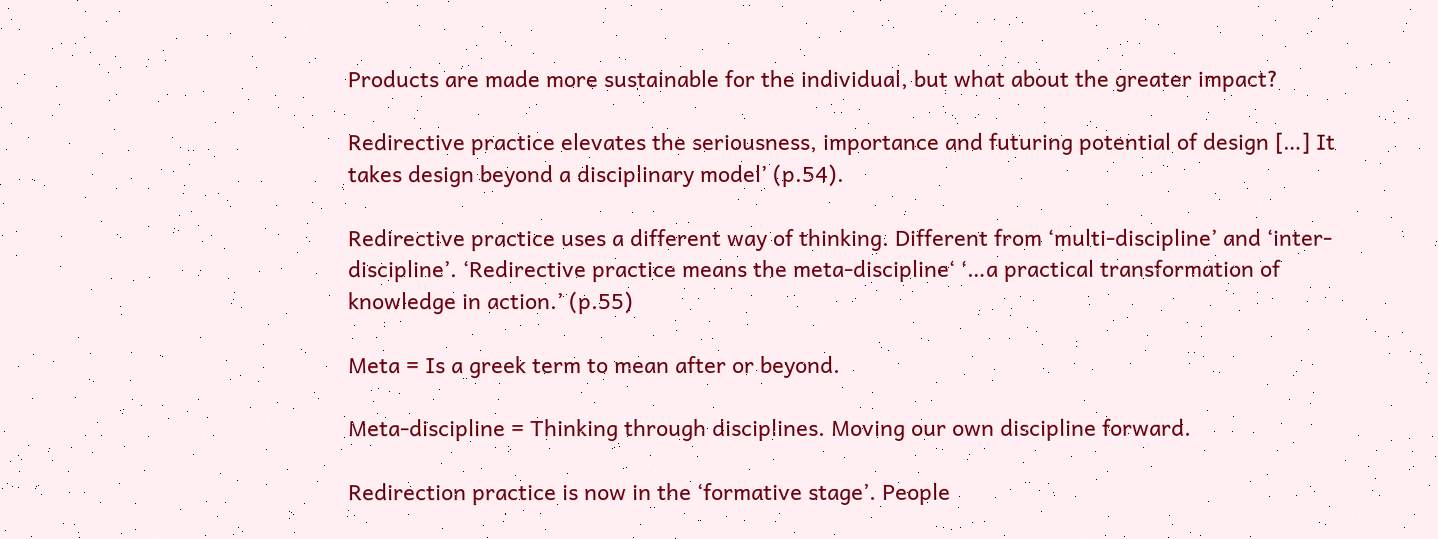Products are made more sustainable for the individual, but what about the greater impact?

Redirective practice elevates the seriousness, importance and futuring potential of design […] It takes design beyond a disciplinary model’ (p.54).

Redirective practice uses a different way of thinking. Different from ‘multi-discipline’ and ‘inter-discipline’. ‘Redirective practice means the meta-discipline‘ ‘…a practical transformation of knowledge in action.’ (p.55)

Meta = Is a greek term to mean after or beyond.

Meta-discipline = Thinking through disciplines. Moving our own discipline forward.

Redirection practice is now in the ‘formative stage’. People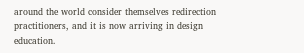around the world consider themselves redirection practitioners, and it is now arriving in design education.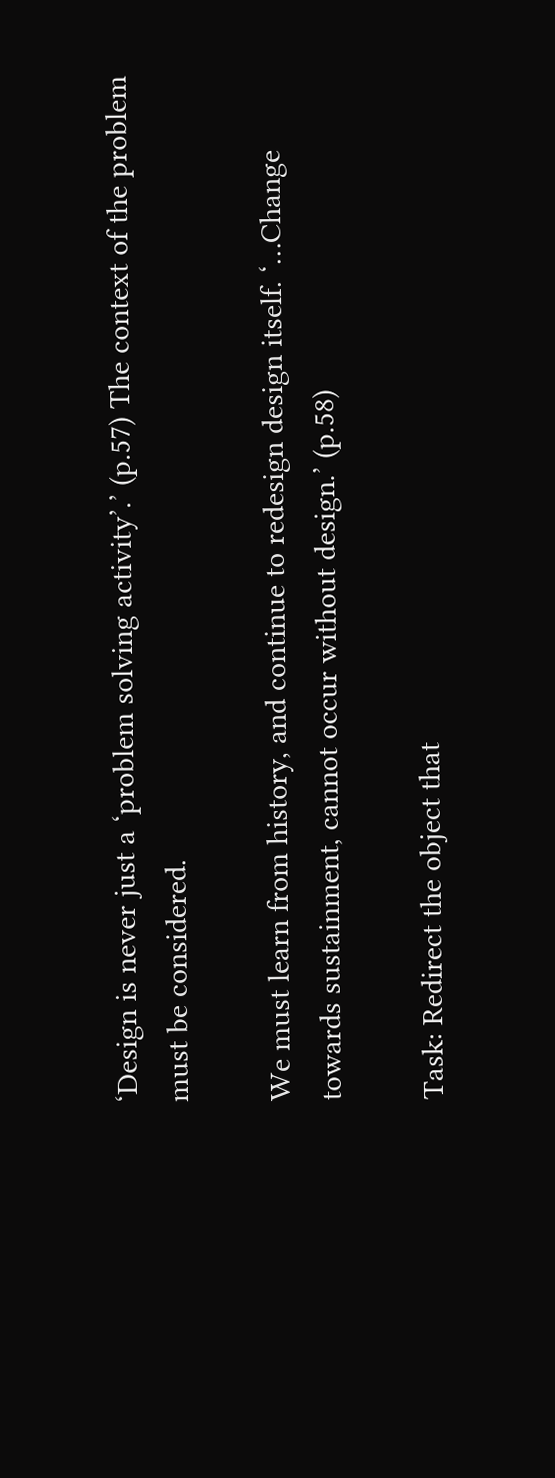‘Design is never just a ‘problem solving activity’.’ (p.57) The context of the problem must be considered.

We must learn from history, and continue to redesign design itself. ‘…Change towards sustainment, cannot occur without design.’ (p.58)

Task: Redirect the object that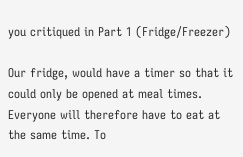you critiqued in Part 1 (Fridge/Freezer)

Our fridge, would have a timer so that it could only be opened at meal times. Everyone will therefore have to eat at the same time. To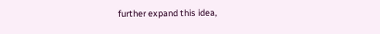further expand this idea,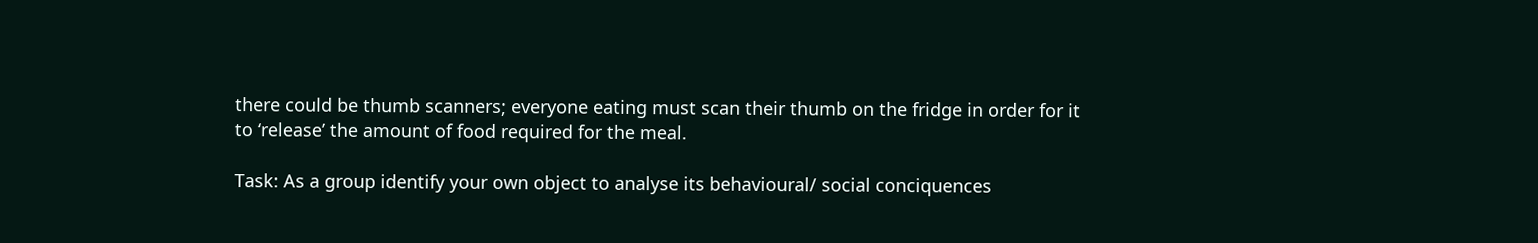there could be thumb scanners; everyone eating must scan their thumb on the fridge in order for it to ‘release’ the amount of food required for the meal.

Task: As a group identify your own object to analyse its behavioural/ social conciquences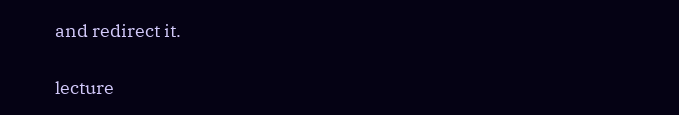and redirect it.

lecture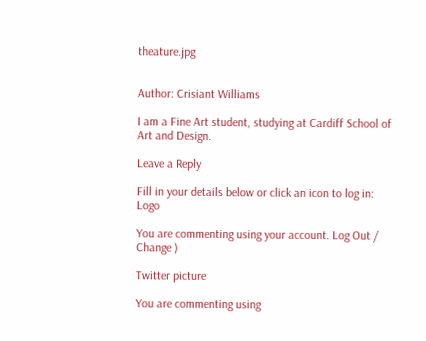theature.jpg


Author: Crisiant Williams

I am a Fine Art student, studying at Cardiff School of Art and Design.

Leave a Reply

Fill in your details below or click an icon to log in: Logo

You are commenting using your account. Log Out / Change )

Twitter picture

You are commenting using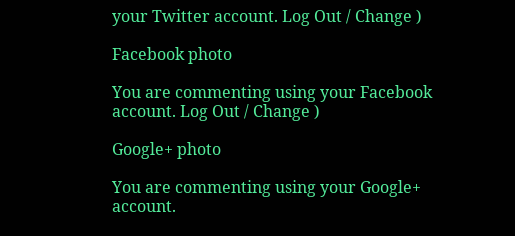your Twitter account. Log Out / Change )

Facebook photo

You are commenting using your Facebook account. Log Out / Change )

Google+ photo

You are commenting using your Google+ account.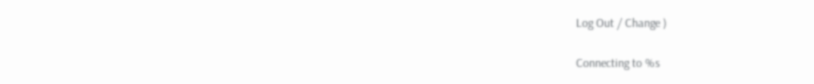Log Out / Change )

Connecting to %s